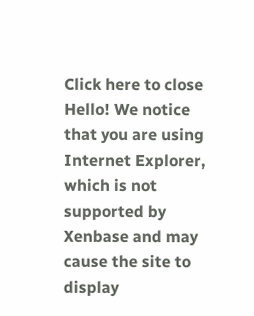Click here to close Hello! We notice that you are using Internet Explorer, which is not supported by Xenbase and may cause the site to display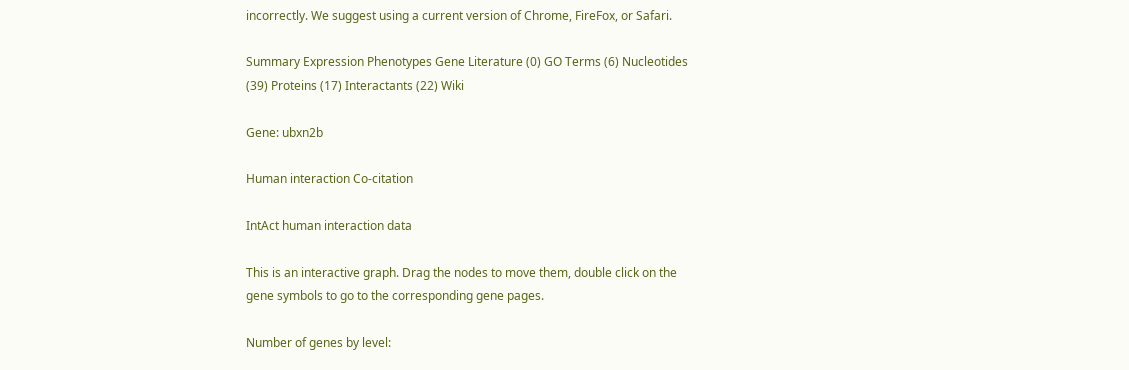incorrectly. We suggest using a current version of Chrome, FireFox, or Safari.

Summary Expression Phenotypes Gene Literature (0) GO Terms (6) Nucleotides (39) Proteins (17) Interactants (22) Wiki

Gene: ubxn2b

Human interaction Co-citation

IntAct human interaction data

This is an interactive graph. Drag the nodes to move them, double click on the gene symbols to go to the corresponding gene pages.

Number of genes by level: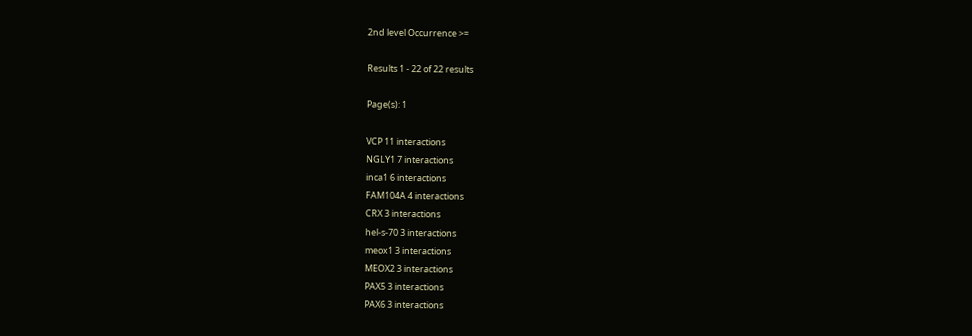2nd level Occurrence >=

Results 1 - 22 of 22 results

Page(s): 1

VCP 11 interactions
NGLY1 7 interactions
inca1 6 interactions
FAM104A 4 interactions
CRX 3 interactions
hel-s-70 3 interactions
meox1 3 interactions
MEOX2 3 interactions
PAX5 3 interactions
PAX6 3 interactions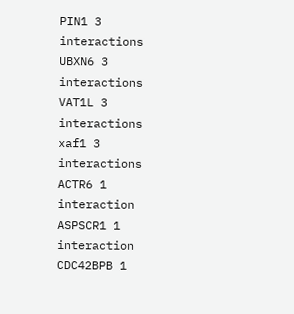PIN1 3 interactions
UBXN6 3 interactions
VAT1L 3 interactions
xaf1 3 interactions
ACTR6 1 interaction
ASPSCR1 1 interaction
CDC42BPB 1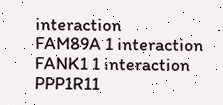interaction
FAM89A 1 interaction
FANK1 1 interaction
PPP1R11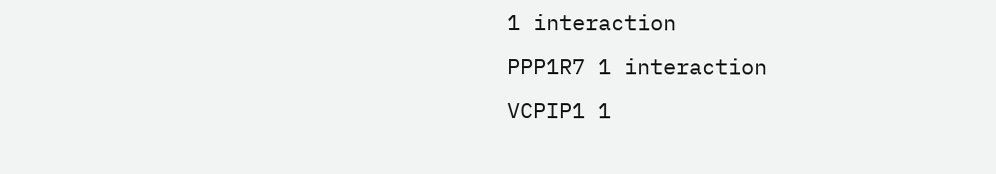1 interaction
PPP1R7 1 interaction
VCPIP1 1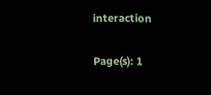interaction

Page(s): 1